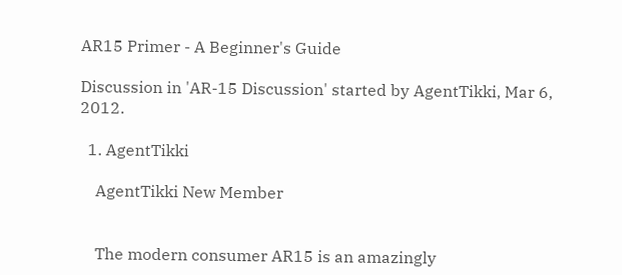AR15 Primer - A Beginner's Guide

Discussion in 'AR-15 Discussion' started by AgentTikki, Mar 6, 2012.

  1. AgentTikki

    AgentTikki New Member


    The modern consumer AR15 is an amazingly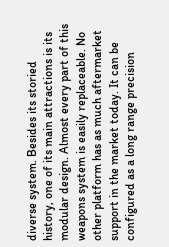diverse system. Besides its storied history, one of its main attractions is its modular design. Almost every part of this weapons system is easily replaceable. No other platform has as much aftermarket support in the market today. It can be configured as a long range precision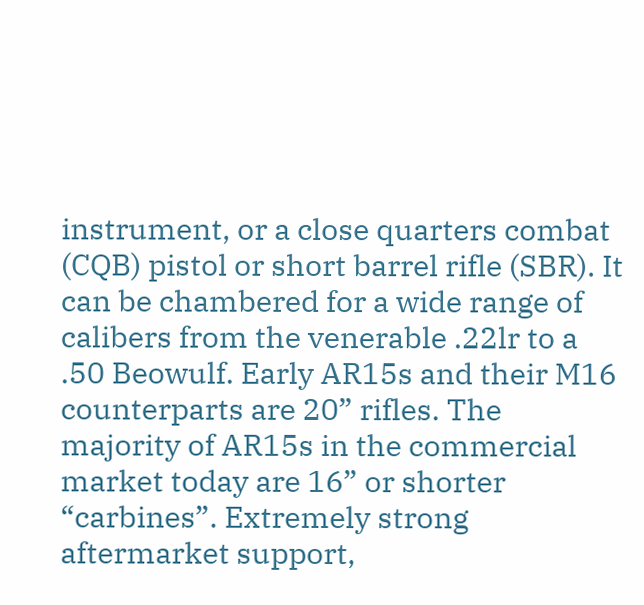instrument, or a close quarters combat (CQB) pistol or short barrel rifle (SBR). It can be chambered for a wide range of calibers from the venerable .22lr to a .50 Beowulf. Early AR15s and their M16 counterparts are 20” rifles. The majority of AR15s in the commercial market today are 16” or shorter “carbines”. Extremely strong aftermarket support,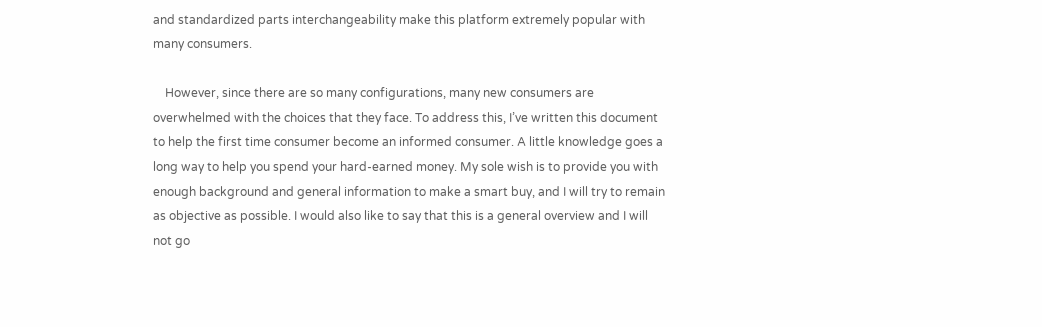and standardized parts interchangeability make this platform extremely popular with many consumers.

    However, since there are so many configurations, many new consumers are overwhelmed with the choices that they face. To address this, I’ve written this document to help the first time consumer become an informed consumer. A little knowledge goes a long way to help you spend your hard-earned money. My sole wish is to provide you with enough background and general information to make a smart buy, and I will try to remain as objective as possible. I would also like to say that this is a general overview and I will not go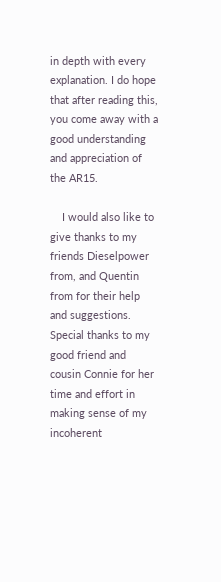in depth with every explanation. I do hope that after reading this, you come away with a good understanding and appreciation of the AR15.

    I would also like to give thanks to my friends Dieselpower from, and Quentin from for their help and suggestions. Special thanks to my good friend and cousin Connie for her time and effort in making sense of my incoherent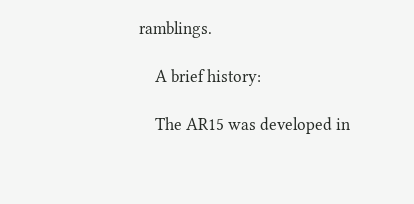ramblings.

    A brief history:

    The AR15 was developed in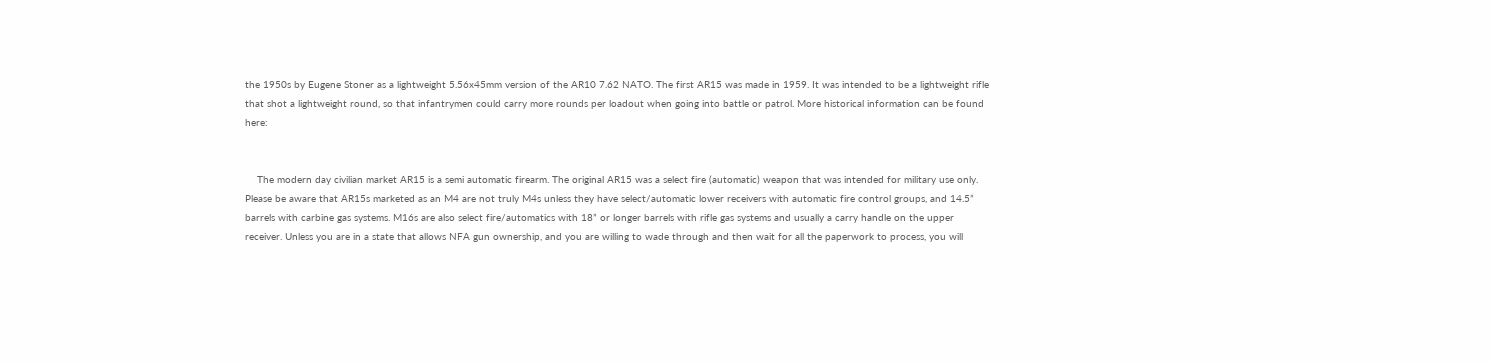the 1950s by Eugene Stoner as a lightweight 5.56x45mm version of the AR10 7.62 NATO. The first AR15 was made in 1959. It was intended to be a lightweight rifle that shot a lightweight round, so that infantrymen could carry more rounds per loadout when going into battle or patrol. More historical information can be found here:


    The modern day civilian market AR15 is a semi automatic firearm. The original AR15 was a select fire (automatic) weapon that was intended for military use only. Please be aware that AR15s marketed as an M4 are not truly M4s unless they have select/automatic lower receivers with automatic fire control groups, and 14.5” barrels with carbine gas systems. M16s are also select fire/automatics with 18” or longer barrels with rifle gas systems and usually a carry handle on the upper receiver. Unless you are in a state that allows NFA gun ownership, and you are willing to wade through and then wait for all the paperwork to process, you will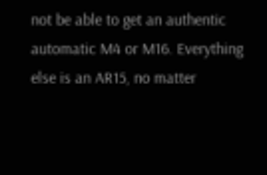not be able to get an authentic automatic M4 or M16. Everything else is an AR15, no matter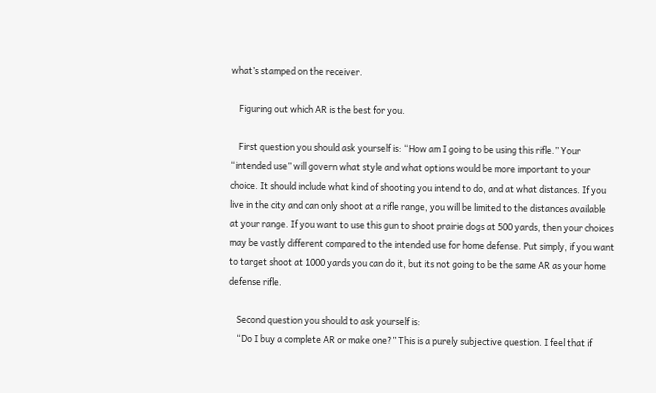what’s stamped on the receiver.

    Figuring out which AR is the best for you.

    First question you should ask yourself is: “How am I going to be using this rifle.” Your “intended use” will govern what style and what options would be more important to your choice. It should include what kind of shooting you intend to do, and at what distances. If you live in the city and can only shoot at a rifle range, you will be limited to the distances available at your range. If you want to use this gun to shoot prairie dogs at 500 yards, then your choices may be vastly different compared to the intended use for home defense. Put simply, if you want to target shoot at 1000 yards you can do it, but its not going to be the same AR as your home defense rifle.

    Second question you should to ask yourself is:
    “Do I buy a complete AR or make one?” This is a purely subjective question. I feel that if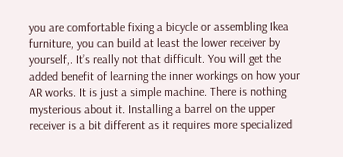you are comfortable fixing a bicycle or assembling Ikea furniture, you can build at least the lower receiver by yourself,. It’s really not that difficult. You will get the added benefit of learning the inner workings on how your AR works. It is just a simple machine. There is nothing mysterious about it. Installing a barrel on the upper receiver is a bit different as it requires more specialized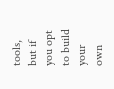tools, but if you opt to build your own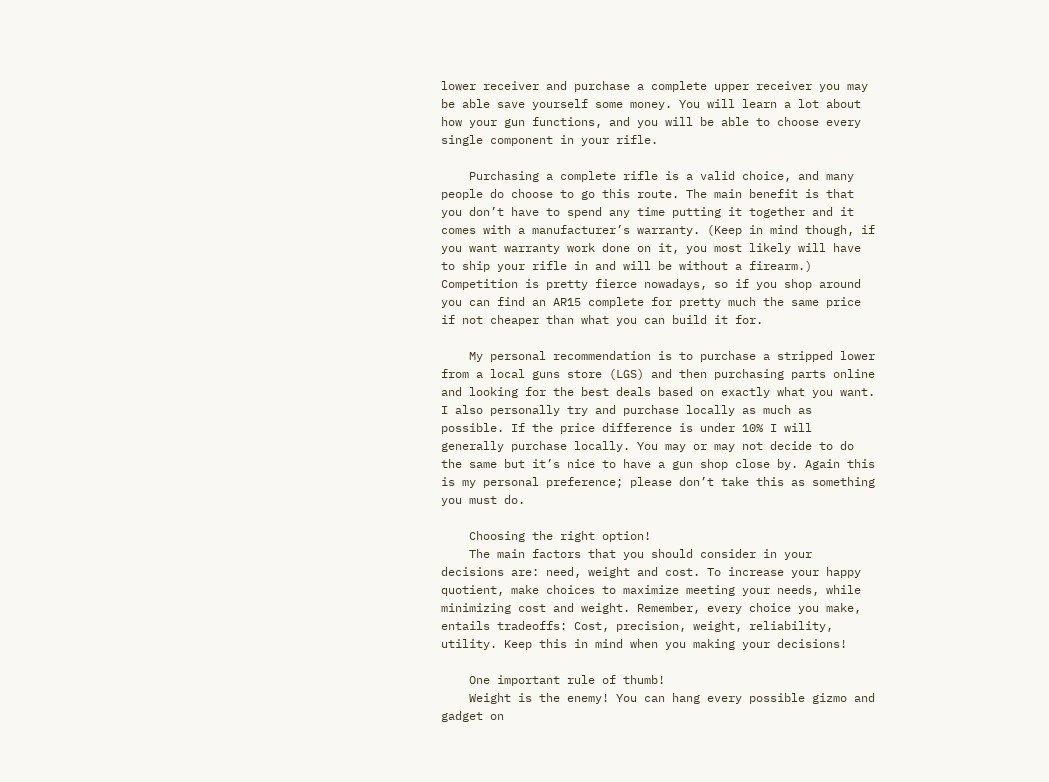lower receiver and purchase a complete upper receiver you may be able save yourself some money. You will learn a lot about how your gun functions, and you will be able to choose every single component in your rifle.

    Purchasing a complete rifle is a valid choice, and many people do choose to go this route. The main benefit is that you don’t have to spend any time putting it together and it comes with a manufacturer’s warranty. (Keep in mind though, if you want warranty work done on it, you most likely will have to ship your rifle in and will be without a firearm.) Competition is pretty fierce nowadays, so if you shop around you can find an AR15 complete for pretty much the same price if not cheaper than what you can build it for.

    My personal recommendation is to purchase a stripped lower from a local guns store (LGS) and then purchasing parts online and looking for the best deals based on exactly what you want. I also personally try and purchase locally as much as possible. If the price difference is under 10% I will generally purchase locally. You may or may not decide to do the same but it’s nice to have a gun shop close by. Again this is my personal preference; please don’t take this as something you must do.

    Choosing the right option!
    The main factors that you should consider in your decisions are: need, weight and cost. To increase your happy quotient, make choices to maximize meeting your needs, while minimizing cost and weight. Remember, every choice you make, entails tradeoffs: Cost, precision, weight, reliability, utility. Keep this in mind when you making your decisions!

    One important rule of thumb!
    Weight is the enemy! You can hang every possible gizmo and gadget on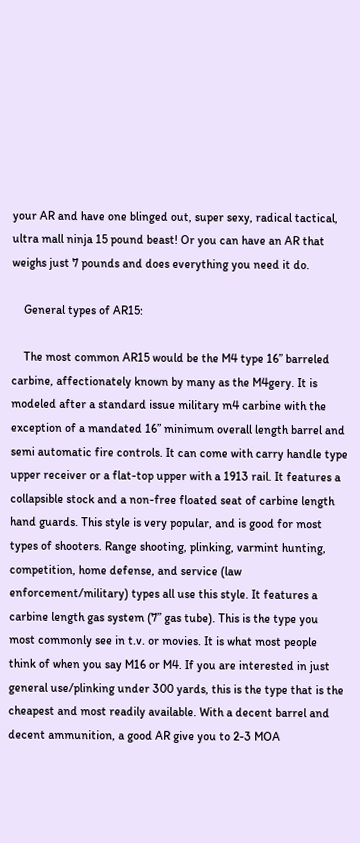your AR and have one blinged out, super sexy, radical tactical, ultra mall ninja 15 pound beast! Or you can have an AR that weighs just 7 pounds and does everything you need it do.

    General types of AR15:

    The most common AR15 would be the M4 type 16” barreled carbine, affectionately known by many as the M4gery. It is modeled after a standard issue military m4 carbine with the exception of a mandated 16” minimum overall length barrel and semi automatic fire controls. It can come with carry handle type upper receiver or a flat-top upper with a 1913 rail. It features a collapsible stock and a non-free floated seat of carbine length hand guards. This style is very popular, and is good for most types of shooters. Range shooting, plinking, varmint hunting, competition, home defense, and service (law enforcement/military) types all use this style. It features a carbine length gas system (7” gas tube). This is the type you most commonly see in t.v. or movies. It is what most people think of when you say M16 or M4. If you are interested in just general use/plinking under 300 yards, this is the type that is the cheapest and most readily available. With a decent barrel and decent ammunition, a good AR give you to 2-3 MOA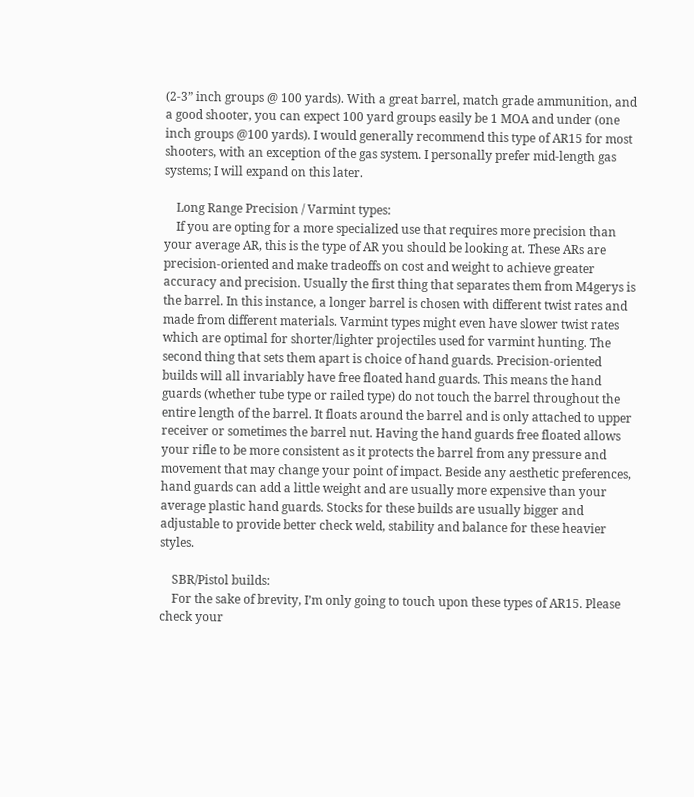(2-3” inch groups @ 100 yards). With a great barrel, match grade ammunition, and a good shooter, you can expect 100 yard groups easily be 1 MOA and under (one inch groups @100 yards). I would generally recommend this type of AR15 for most shooters, with an exception of the gas system. I personally prefer mid-length gas systems; I will expand on this later.

    Long Range Precision / Varmint types:
    If you are opting for a more specialized use that requires more precision than your average AR, this is the type of AR you should be looking at. These ARs are precision-oriented and make tradeoffs on cost and weight to achieve greater accuracy and precision. Usually the first thing that separates them from M4gerys is the barrel. In this instance, a longer barrel is chosen with different twist rates and made from different materials. Varmint types might even have slower twist rates which are optimal for shorter/lighter projectiles used for varmint hunting. The second thing that sets them apart is choice of hand guards. Precision-oriented builds will all invariably have free floated hand guards. This means the hand guards (whether tube type or railed type) do not touch the barrel throughout the entire length of the barrel. It floats around the barrel and is only attached to upper receiver or sometimes the barrel nut. Having the hand guards free floated allows your rifle to be more consistent as it protects the barrel from any pressure and movement that may change your point of impact. Beside any aesthetic preferences, hand guards can add a little weight and are usually more expensive than your average plastic hand guards. Stocks for these builds are usually bigger and adjustable to provide better check weld, stability and balance for these heavier styles.

    SBR/Pistol builds:
    For the sake of brevity, I’m only going to touch upon these types of AR15. Please check your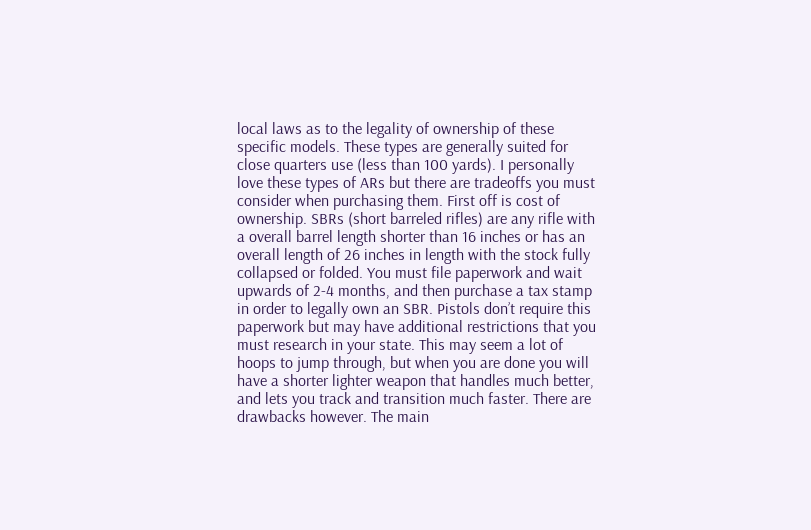local laws as to the legality of ownership of these specific models. These types are generally suited for close quarters use (less than 100 yards). I personally love these types of ARs but there are tradeoffs you must consider when purchasing them. First off is cost of ownership. SBRs (short barreled rifles) are any rifle with a overall barrel length shorter than 16 inches or has an overall length of 26 inches in length with the stock fully collapsed or folded. You must file paperwork and wait upwards of 2-4 months, and then purchase a tax stamp in order to legally own an SBR. Pistols don’t require this paperwork but may have additional restrictions that you must research in your state. This may seem a lot of hoops to jump through, but when you are done you will have a shorter lighter weapon that handles much better, and lets you track and transition much faster. There are drawbacks however. The main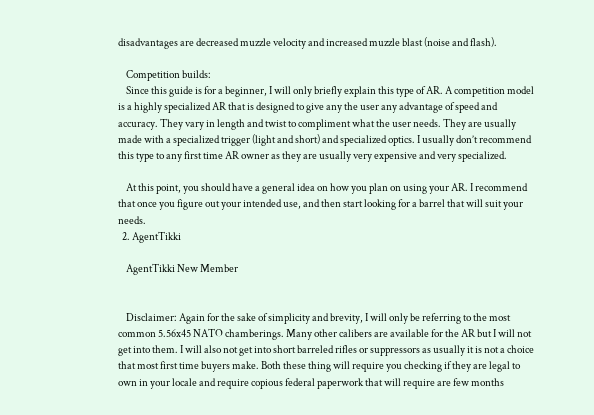disadvantages are decreased muzzle velocity and increased muzzle blast (noise and flash).

    Competition builds:
    Since this guide is for a beginner, I will only briefly explain this type of AR. A competition model is a highly specialized AR that is designed to give any the user any advantage of speed and accuracy. They vary in length and twist to compliment what the user needs. They are usually made with a specialized trigger (light and short) and specialized optics. I usually don’t recommend this type to any first time AR owner as they are usually very expensive and very specialized.

    At this point, you should have a general idea on how you plan on using your AR. I recommend that once you figure out your intended use, and then start looking for a barrel that will suit your needs.
  2. AgentTikki

    AgentTikki New Member


    Disclaimer: Again for the sake of simplicity and brevity, I will only be referring to the most common 5.56x45 NATO chamberings. Many other calibers are available for the AR but I will not get into them. I will also not get into short barreled rifles or suppressors as usually it is not a choice that most first time buyers make. Both these thing will require you checking if they are legal to own in your locale and require copious federal paperwork that will require are few months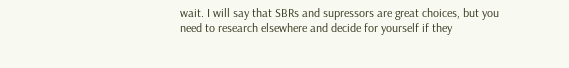wait. I will say that SBRs and supressors are great choices, but you need to research elsewhere and decide for yourself if they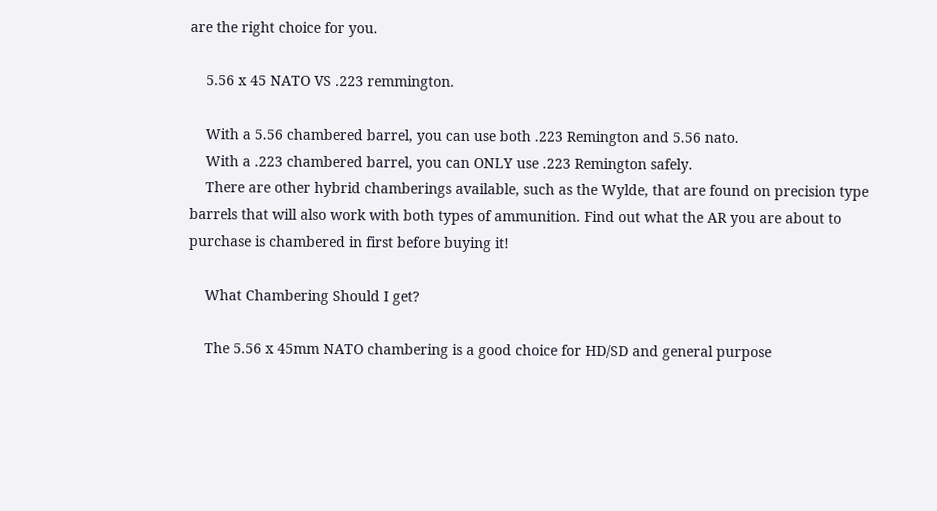are the right choice for you.

    5.56 x 45 NATO VS .223 remmington.

    With a 5.56 chambered barrel, you can use both .223 Remington and 5.56 nato.
    With a .223 chambered barrel, you can ONLY use .223 Remington safely.
    There are other hybrid chamberings available, such as the Wylde, that are found on precision type barrels that will also work with both types of ammunition. Find out what the AR you are about to purchase is chambered in first before buying it!

    What Chambering Should I get?

    The 5.56 x 45mm NATO chambering is a good choice for HD/SD and general purpose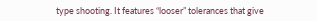type shooting. It features “looser” tolerances that give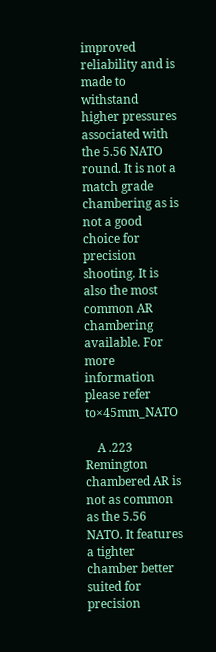improved reliability and is made to withstand higher pressures associated with the 5.56 NATO round. It is not a match grade chambering as is not a good choice for precision shooting. It is also the most common AR chambering available. For more information please refer to×45mm_NATO

    A .223 Remington chambered AR is not as common as the 5.56 NATO. It features a tighter chamber better suited for precision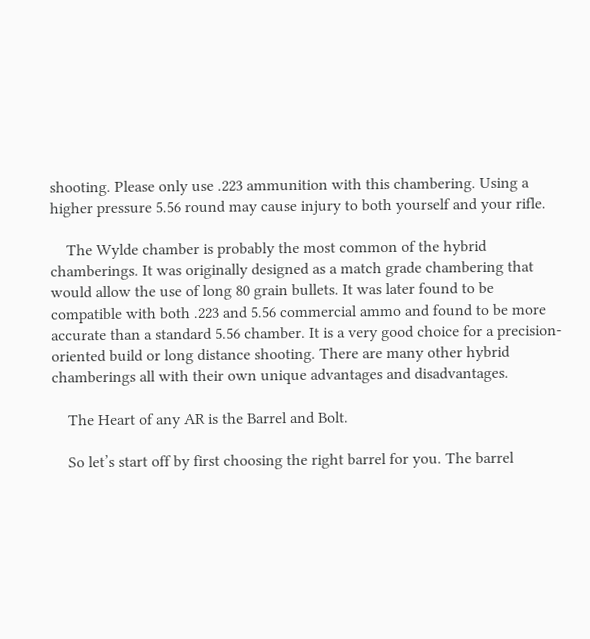shooting. Please only use .223 ammunition with this chambering. Using a higher pressure 5.56 round may cause injury to both yourself and your rifle.

    The Wylde chamber is probably the most common of the hybrid chamberings. It was originally designed as a match grade chambering that would allow the use of long 80 grain bullets. It was later found to be compatible with both .223 and 5.56 commercial ammo and found to be more accurate than a standard 5.56 chamber. It is a very good choice for a precision-oriented build or long distance shooting. There are many other hybrid chamberings all with their own unique advantages and disadvantages.

    The Heart of any AR is the Barrel and Bolt.

    So let’s start off by first choosing the right barrel for you. The barrel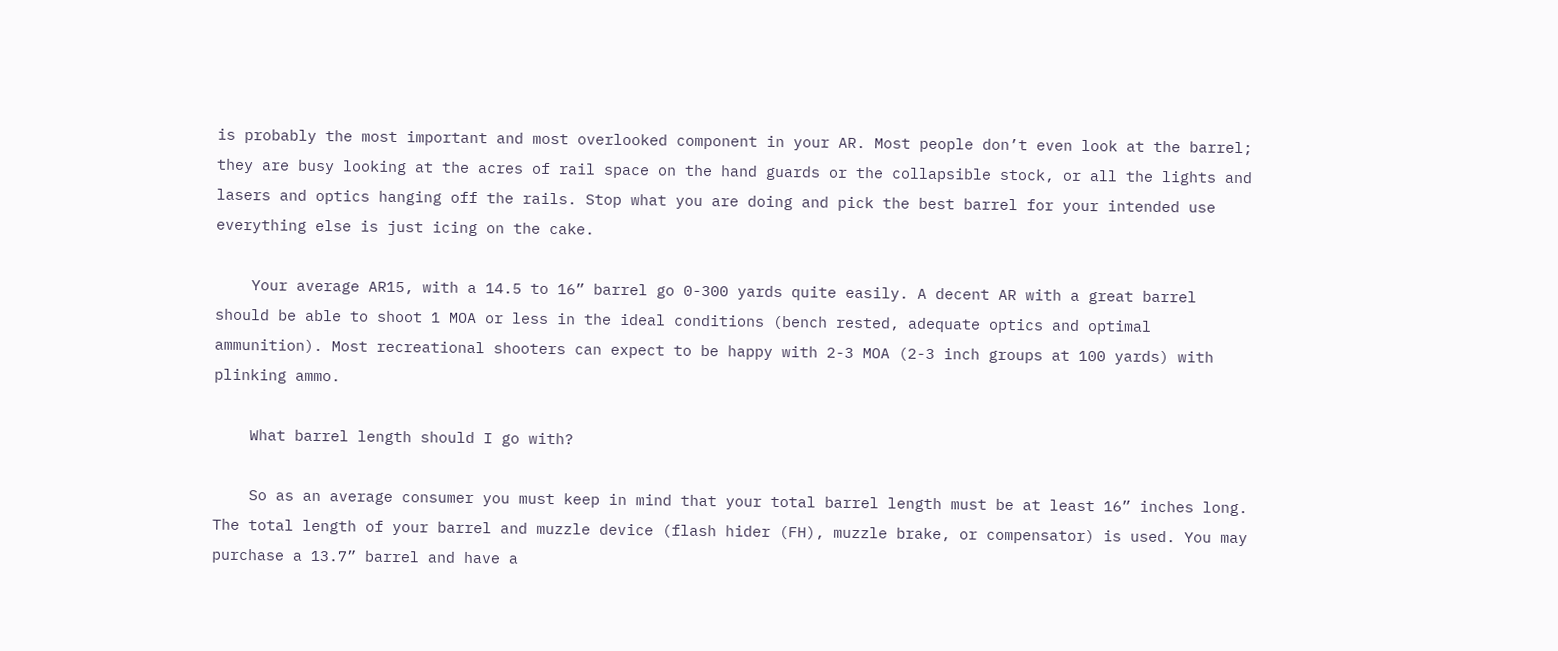is probably the most important and most overlooked component in your AR. Most people don’t even look at the barrel; they are busy looking at the acres of rail space on the hand guards or the collapsible stock, or all the lights and lasers and optics hanging off the rails. Stop what you are doing and pick the best barrel for your intended use everything else is just icing on the cake.

    Your average AR15, with a 14.5 to 16” barrel go 0-300 yards quite easily. A decent AR with a great barrel should be able to shoot 1 MOA or less in the ideal conditions (bench rested, adequate optics and optimal ammunition). Most recreational shooters can expect to be happy with 2-3 MOA (2-3 inch groups at 100 yards) with plinking ammo.

    What barrel length should I go with?

    So as an average consumer you must keep in mind that your total barrel length must be at least 16” inches long. The total length of your barrel and muzzle device (flash hider (FH), muzzle brake, or compensator) is used. You may purchase a 13.7” barrel and have a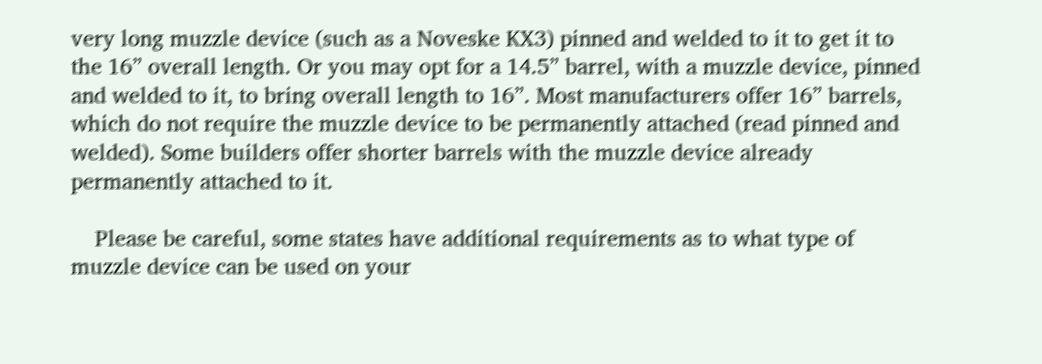very long muzzle device (such as a Noveske KX3) pinned and welded to it to get it to the 16” overall length. Or you may opt for a 14.5” barrel, with a muzzle device, pinned and welded to it, to bring overall length to 16”. Most manufacturers offer 16” barrels, which do not require the muzzle device to be permanently attached (read pinned and welded). Some builders offer shorter barrels with the muzzle device already permanently attached to it.

    Please be careful, some states have additional requirements as to what type of muzzle device can be used on your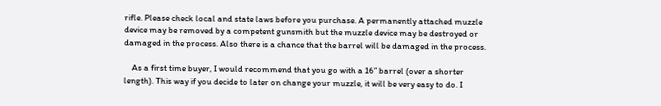rifle. Please check local and state laws before you purchase. A permanently attached muzzle device may be removed by a competent gunsmith but the muzzle device may be destroyed or damaged in the process. Also there is a chance that the barrel will be damaged in the process.

    As a first time buyer, I would recommend that you go with a 16” barrel (over a shorter length). This way if you decide to later on change your muzzle, it will be very easy to do. I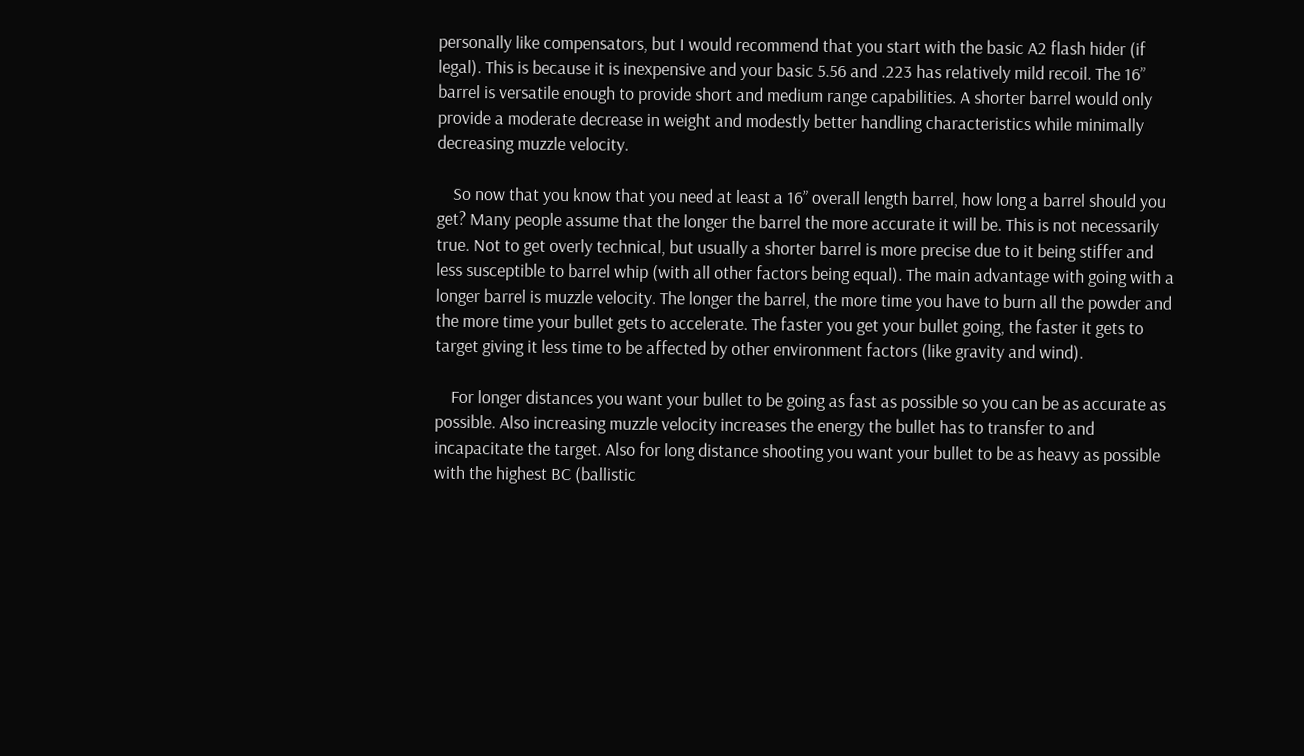personally like compensators, but I would recommend that you start with the basic A2 flash hider (if legal). This is because it is inexpensive and your basic 5.56 and .223 has relatively mild recoil. The 16” barrel is versatile enough to provide short and medium range capabilities. A shorter barrel would only provide a moderate decrease in weight and modestly better handling characteristics while minimally decreasing muzzle velocity.

    So now that you know that you need at least a 16” overall length barrel, how long a barrel should you get? Many people assume that the longer the barrel the more accurate it will be. This is not necessarily true. Not to get overly technical, but usually a shorter barrel is more precise due to it being stiffer and less susceptible to barrel whip (with all other factors being equal). The main advantage with going with a longer barrel is muzzle velocity. The longer the barrel, the more time you have to burn all the powder and the more time your bullet gets to accelerate. The faster you get your bullet going, the faster it gets to target giving it less time to be affected by other environment factors (like gravity and wind).

    For longer distances you want your bullet to be going as fast as possible so you can be as accurate as possible. Also increasing muzzle velocity increases the energy the bullet has to transfer to and incapacitate the target. Also for long distance shooting you want your bullet to be as heavy as possible with the highest BC (ballistic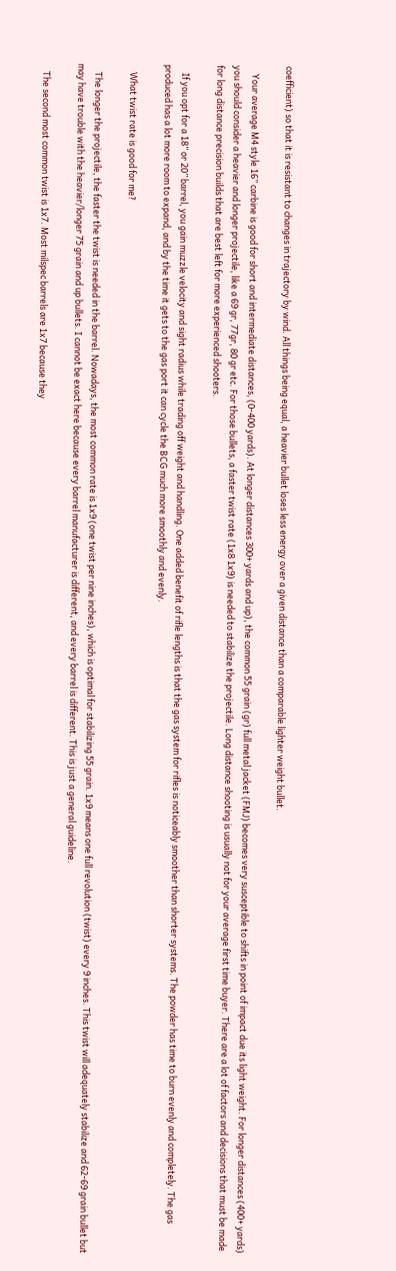coefficient) so that it is resistant to changes in trajectory by wind. All things being equal, a heavier bullet loses less energy over a given distance than a comparable lighter weight bullet.

    Your average M4 style 16” carbine is good for short and intermediate distances, (0-400 yards). At longer distances 300+ yards and up), the common 55 grain (gr) full metal jacket (FMJ) becomes very susceptible to shifts in point of impact due its light weight. For longer distances (400+ yards) you should consider a heavier and longer projectile, like a 69 gr, 77gr, 80 gr etc. For those bullets, a faster twist rate (1x8 1x9) is needed to stabilize the projectile. Long distance shooting is usually not for your average first time buyer. There are a lot of factors and decisions that must be made for long distance precision builds that are best left for more experienced shooters.

    If you opt for a 18” or 20” barrel, you gain muzzle velocity and sight radius while trading off weight and handling. One added benefit of rifle lengths is that the gas system for rifles is noticeably smoother than shorter systems. The powder has time to burn evenly and completely. The gas produced has a lot more room to expand, and by the time it gets to the gas port it can cycle the BCG much more smoothly and evenly.

    What twist rate is good for me?

    The longer the projectile, the faster the twist is needed in the barrel. Nowadays, the most common rate is 1x9 (one twist per nine inches), which is optimal for stabilizing 55 grain. 1x9 means one full revolution (twist) every 9 inches. This twist will adequately stabilize and 62-69 grain bullet but may have trouble with the heavier/longer 75 grain and up bullets. I cannot be exact here because every barrel manufacturer is different, and every barrel is different. This is just a general guideline.

    The second most common twist is 1x7. Most milspec barrels are 1x7 because they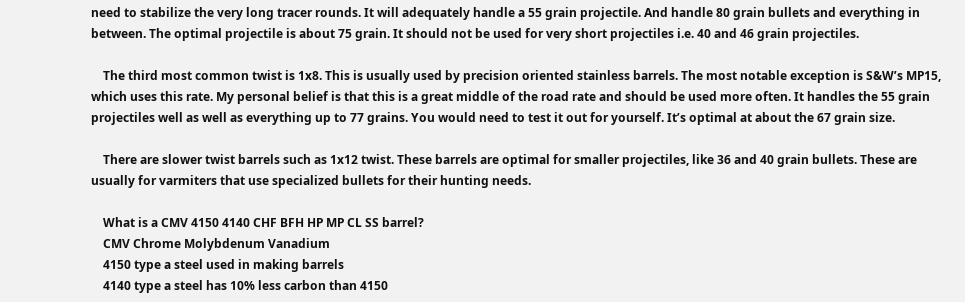need to stabilize the very long tracer rounds. It will adequately handle a 55 grain projectile. And handle 80 grain bullets and everything in between. The optimal projectile is about 75 grain. It should not be used for very short projectiles i.e. 40 and 46 grain projectiles.

    The third most common twist is 1x8. This is usually used by precision oriented stainless barrels. The most notable exception is S&W’s MP15, which uses this rate. My personal belief is that this is a great middle of the road rate and should be used more often. It handles the 55 grain projectiles well as well as everything up to 77 grains. You would need to test it out for yourself. It’s optimal at about the 67 grain size.

    There are slower twist barrels such as 1x12 twist. These barrels are optimal for smaller projectiles, like 36 and 40 grain bullets. These are usually for varmiters that use specialized bullets for their hunting needs.

    What is a CMV 4150 4140 CHF BFH HP MP CL SS barrel?
    CMV Chrome Molybdenum Vanadium
    4150 type a steel used in making barrels
    4140 type a steel has 10% less carbon than 4150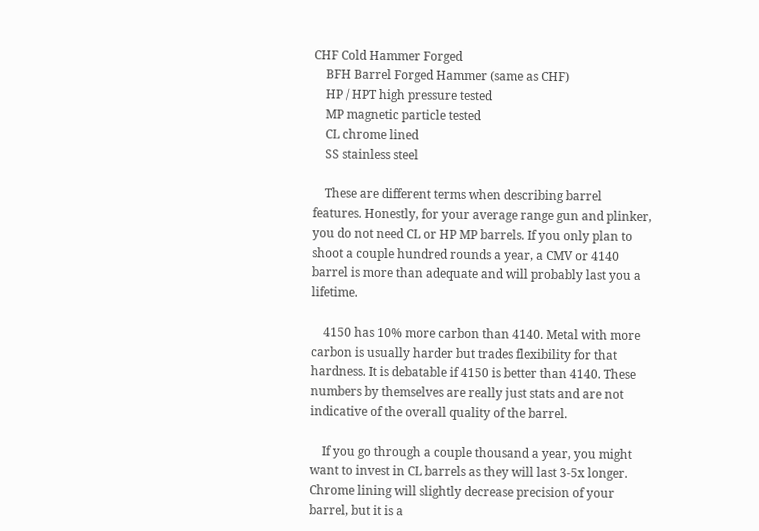CHF Cold Hammer Forged
    BFH Barrel Forged Hammer (same as CHF)
    HP / HPT high pressure tested
    MP magnetic particle tested
    CL chrome lined
    SS stainless steel

    These are different terms when describing barrel features. Honestly, for your average range gun and plinker, you do not need CL or HP MP barrels. If you only plan to shoot a couple hundred rounds a year, a CMV or 4140 barrel is more than adequate and will probably last you a lifetime.

    4150 has 10% more carbon than 4140. Metal with more carbon is usually harder but trades flexibility for that hardness. It is debatable if 4150 is better than 4140. These numbers by themselves are really just stats and are not indicative of the overall quality of the barrel.

    If you go through a couple thousand a year, you might want to invest in CL barrels as they will last 3-5x longer. Chrome lining will slightly decrease precision of your barrel, but it is a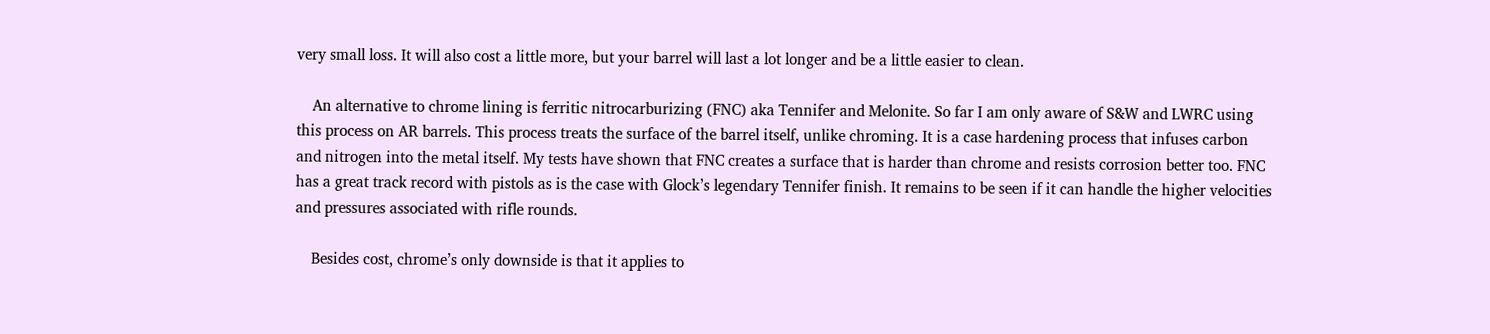very small loss. It will also cost a little more, but your barrel will last a lot longer and be a little easier to clean.

    An alternative to chrome lining is ferritic nitrocarburizing (FNC) aka Tennifer and Melonite. So far I am only aware of S&W and LWRC using this process on AR barrels. This process treats the surface of the barrel itself, unlike chroming. It is a case hardening process that infuses carbon and nitrogen into the metal itself. My tests have shown that FNC creates a surface that is harder than chrome and resists corrosion better too. FNC has a great track record with pistols as is the case with Glock’s legendary Tennifer finish. It remains to be seen if it can handle the higher velocities and pressures associated with rifle rounds.

    Besides cost, chrome’s only downside is that it applies to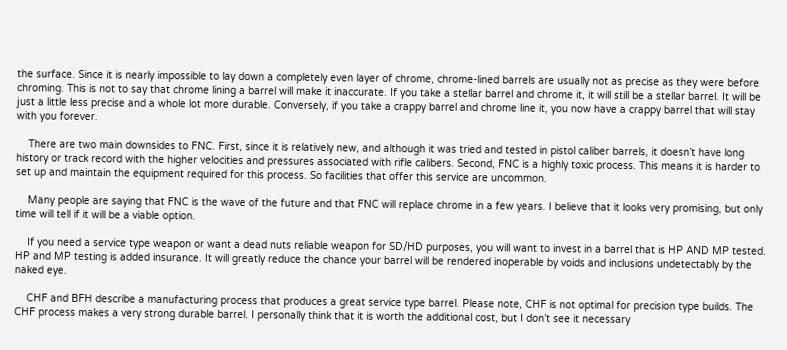the surface. Since it is nearly impossible to lay down a completely even layer of chrome, chrome-lined barrels are usually not as precise as they were before chroming. This is not to say that chrome lining a barrel will make it inaccurate. If you take a stellar barrel and chrome it, it will still be a stellar barrel. It will be just a little less precise and a whole lot more durable. Conversely, if you take a crappy barrel and chrome line it, you now have a crappy barrel that will stay with you forever.

    There are two main downsides to FNC. First, since it is relatively new, and although it was tried and tested in pistol caliber barrels, it doesn’t have long history or track record with the higher velocities and pressures associated with rifle calibers. Second, FNC is a highly toxic process. This means it is harder to set up and maintain the equipment required for this process. So facilities that offer this service are uncommon.

    Many people are saying that FNC is the wave of the future and that FNC will replace chrome in a few years. I believe that it looks very promising, but only time will tell if it will be a viable option.

    If you need a service type weapon or want a dead nuts reliable weapon for SD/HD purposes, you will want to invest in a barrel that is HP AND MP tested. HP and MP testing is added insurance. It will greatly reduce the chance your barrel will be rendered inoperable by voids and inclusions undetectably by the naked eye.

    CHF and BFH describe a manufacturing process that produces a great service type barrel. Please note, CHF is not optimal for precision type builds. The CHF process makes a very strong durable barrel. I personally think that it is worth the additional cost, but I don’t see it necessary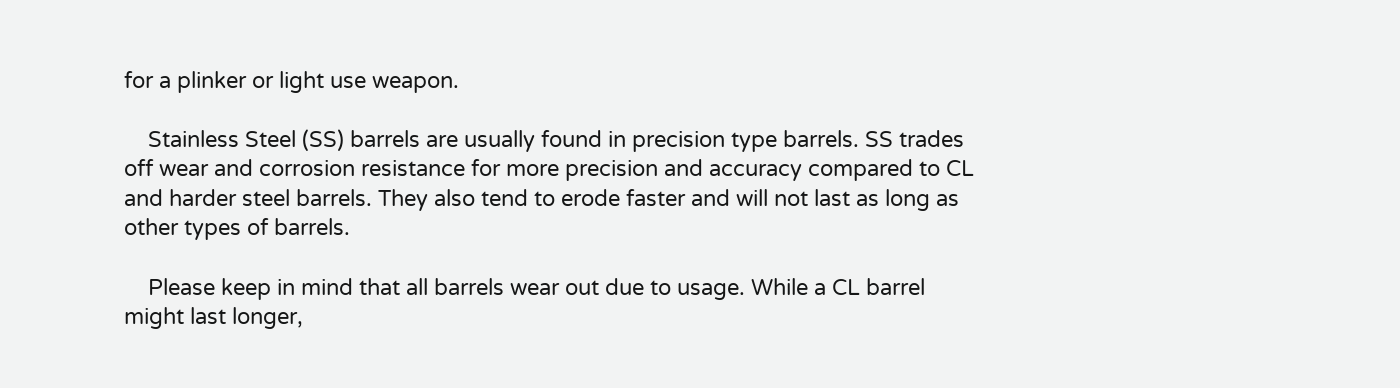for a plinker or light use weapon.

    Stainless Steel (SS) barrels are usually found in precision type barrels. SS trades off wear and corrosion resistance for more precision and accuracy compared to CL and harder steel barrels. They also tend to erode faster and will not last as long as other types of barrels.

    Please keep in mind that all barrels wear out due to usage. While a CL barrel might last longer,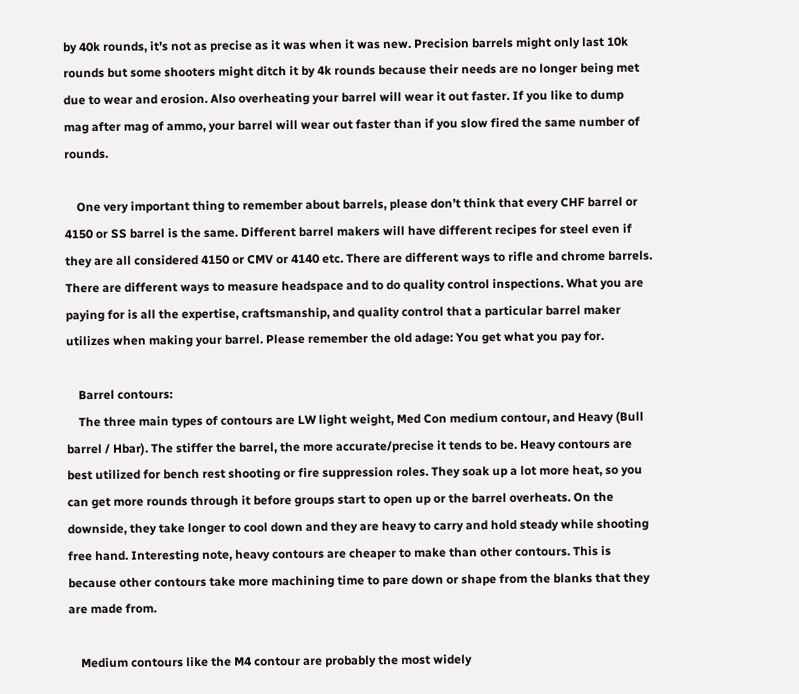by 40k rounds, it’s not as precise as it was when it was new. Precision barrels might only last 10k rounds but some shooters might ditch it by 4k rounds because their needs are no longer being met due to wear and erosion. Also overheating your barrel will wear it out faster. If you like to dump mag after mag of ammo, your barrel will wear out faster than if you slow fired the same number of rounds.

    One very important thing to remember about barrels, please don’t think that every CHF barrel or 4150 or SS barrel is the same. Different barrel makers will have different recipes for steel even if they are all considered 4150 or CMV or 4140 etc. There are different ways to rifle and chrome barrels. There are different ways to measure headspace and to do quality control inspections. What you are paying for is all the expertise, craftsmanship, and quality control that a particular barrel maker utilizes when making your barrel. Please remember the old adage: You get what you pay for.

    Barrel contours:
    The three main types of contours are LW light weight, Med Con medium contour, and Heavy (Bull barrel / Hbar). The stiffer the barrel, the more accurate/precise it tends to be. Heavy contours are best utilized for bench rest shooting or fire suppression roles. They soak up a lot more heat, so you can get more rounds through it before groups start to open up or the barrel overheats. On the downside, they take longer to cool down and they are heavy to carry and hold steady while shooting free hand. Interesting note, heavy contours are cheaper to make than other contours. This is because other contours take more machining time to pare down or shape from the blanks that they are made from.

    Medium contours like the M4 contour are probably the most widely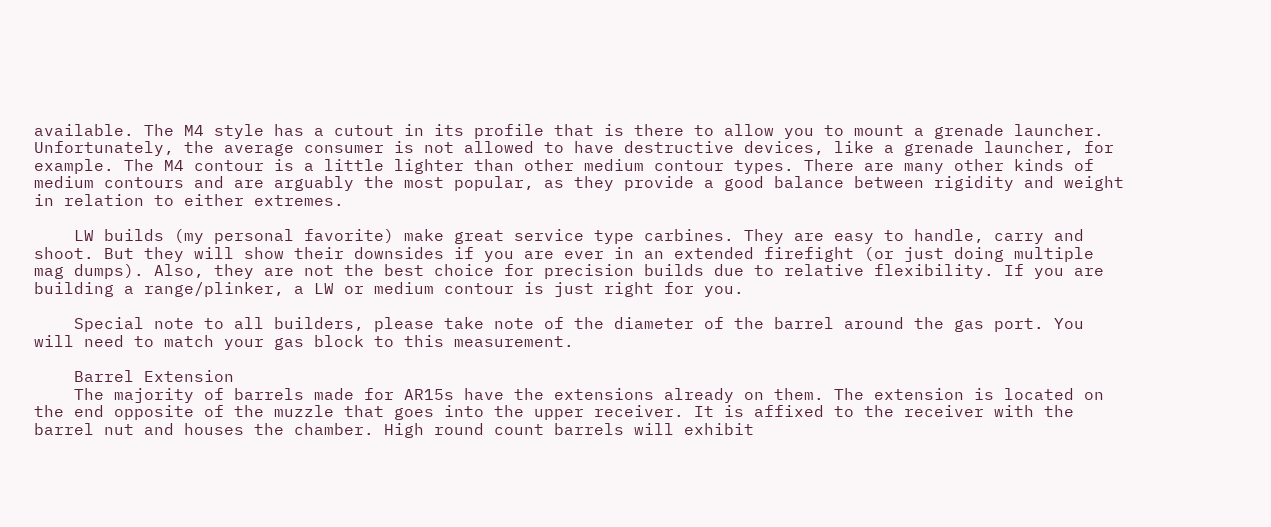available. The M4 style has a cutout in its profile that is there to allow you to mount a grenade launcher. Unfortunately, the average consumer is not allowed to have destructive devices, like a grenade launcher, for example. The M4 contour is a little lighter than other medium contour types. There are many other kinds of medium contours and are arguably the most popular, as they provide a good balance between rigidity and weight in relation to either extremes.

    LW builds (my personal favorite) make great service type carbines. They are easy to handle, carry and shoot. But they will show their downsides if you are ever in an extended firefight (or just doing multiple mag dumps). Also, they are not the best choice for precision builds due to relative flexibility. If you are building a range/plinker, a LW or medium contour is just right for you.

    Special note to all builders, please take note of the diameter of the barrel around the gas port. You will need to match your gas block to this measurement.

    Barrel Extension
    The majority of barrels made for AR15s have the extensions already on them. The extension is located on the end opposite of the muzzle that goes into the upper receiver. It is affixed to the receiver with the barrel nut and houses the chamber. High round count barrels will exhibit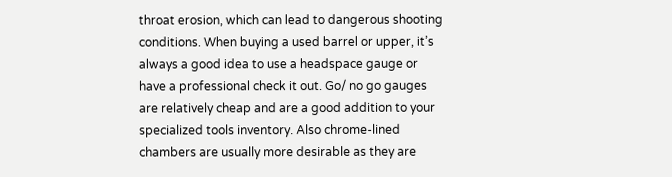throat erosion, which can lead to dangerous shooting conditions. When buying a used barrel or upper, it’s always a good idea to use a headspace gauge or have a professional check it out. Go/ no go gauges are relatively cheap and are a good addition to your specialized tools inventory. Also chrome-lined chambers are usually more desirable as they are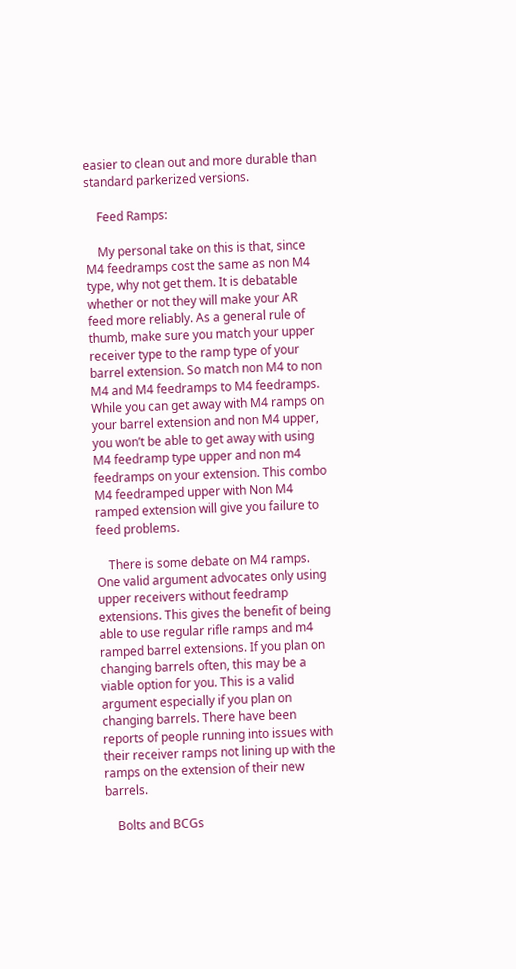easier to clean out and more durable than standard parkerized versions.

    Feed Ramps:

    My personal take on this is that, since M4 feedramps cost the same as non M4 type, why not get them. It is debatable whether or not they will make your AR feed more reliably. As a general rule of thumb, make sure you match your upper receiver type to the ramp type of your barrel extension. So match non M4 to non M4 and M4 feedramps to M4 feedramps. While you can get away with M4 ramps on your barrel extension and non M4 upper, you won’t be able to get away with using M4 feedramp type upper and non m4 feedramps on your extension. This combo M4 feedramped upper with Non M4 ramped extension will give you failure to feed problems.

    There is some debate on M4 ramps. One valid argument advocates only using upper receivers without feedramp extensions. This gives the benefit of being able to use regular rifle ramps and m4 ramped barrel extensions. If you plan on changing barrels often, this may be a viable option for you. This is a valid argument especially if you plan on changing barrels. There have been reports of people running into issues with their receiver ramps not lining up with the ramps on the extension of their new barrels.

    Bolts and BCGs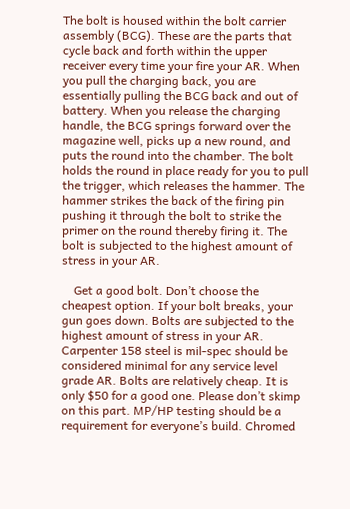The bolt is housed within the bolt carrier assembly (BCG). These are the parts that cycle back and forth within the upper receiver every time your fire your AR. When you pull the charging back, you are essentially pulling the BCG back and out of battery. When you release the charging handle, the BCG springs forward over the magazine well, picks up a new round, and puts the round into the chamber. The bolt holds the round in place ready for you to pull the trigger, which releases the hammer. The hammer strikes the back of the firing pin pushing it through the bolt to strike the primer on the round thereby firing it. The bolt is subjected to the highest amount of stress in your AR.

    Get a good bolt. Don’t choose the cheapest option. If your bolt breaks, your gun goes down. Bolts are subjected to the highest amount of stress in your AR. Carpenter 158 steel is mil-spec should be considered minimal for any service level grade AR. Bolts are relatively cheap. It is only $50 for a good one. Please don’t skimp on this part. MP/HP testing should be a requirement for everyone’s build. Chromed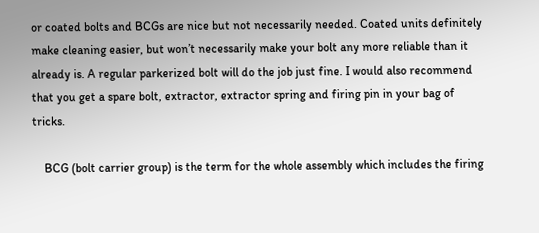or coated bolts and BCGs are nice but not necessarily needed. Coated units definitely make cleaning easier, but won’t necessarily make your bolt any more reliable than it already is. A regular parkerized bolt will do the job just fine. I would also recommend that you get a spare bolt, extractor, extractor spring and firing pin in your bag of tricks.

    BCG (bolt carrier group) is the term for the whole assembly which includes the firing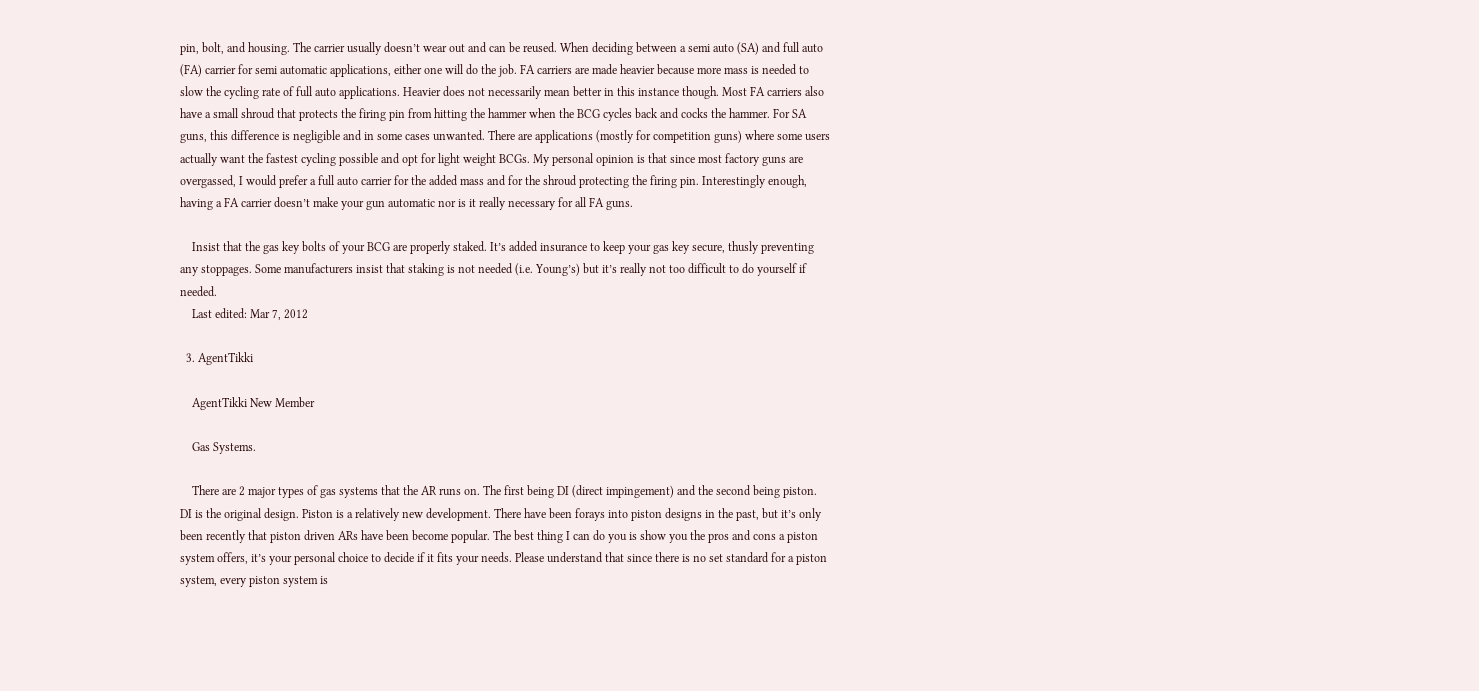pin, bolt, and housing. The carrier usually doesn’t wear out and can be reused. When deciding between a semi auto (SA) and full auto (FA) carrier for semi automatic applications, either one will do the job. FA carriers are made heavier because more mass is needed to slow the cycling rate of full auto applications. Heavier does not necessarily mean better in this instance though. Most FA carriers also have a small shroud that protects the firing pin from hitting the hammer when the BCG cycles back and cocks the hammer. For SA guns, this difference is negligible and in some cases unwanted. There are applications (mostly for competition guns) where some users actually want the fastest cycling possible and opt for light weight BCGs. My personal opinion is that since most factory guns are overgassed, I would prefer a full auto carrier for the added mass and for the shroud protecting the firing pin. Interestingly enough, having a FA carrier doesn’t make your gun automatic nor is it really necessary for all FA guns.

    Insist that the gas key bolts of your BCG are properly staked. It’s added insurance to keep your gas key secure, thusly preventing any stoppages. Some manufacturers insist that staking is not needed (i.e. Young’s) but it’s really not too difficult to do yourself if needed.
    Last edited: Mar 7, 2012

  3. AgentTikki

    AgentTikki New Member

    Gas Systems.

    There are 2 major types of gas systems that the AR runs on. The first being DI (direct impingement) and the second being piston. DI is the original design. Piston is a relatively new development. There have been forays into piston designs in the past, but it’s only been recently that piston driven ARs have been become popular. The best thing I can do you is show you the pros and cons a piston system offers, it’s your personal choice to decide if it fits your needs. Please understand that since there is no set standard for a piston system, every piston system is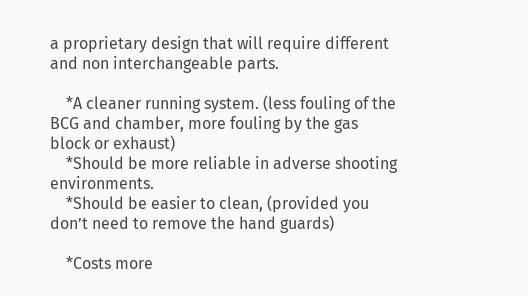a proprietary design that will require different and non interchangeable parts.

    *A cleaner running system. (less fouling of the BCG and chamber, more fouling by the gas block or exhaust)
    *Should be more reliable in adverse shooting environments.
    *Should be easier to clean, (provided you don’t need to remove the hand guards)

    *Costs more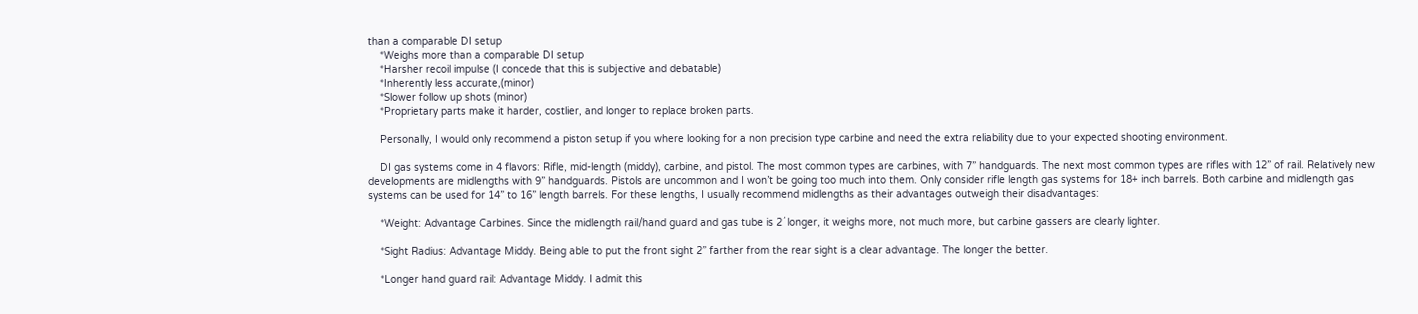than a comparable DI setup
    *Weighs more than a comparable DI setup
    *Harsher recoil impulse (I concede that this is subjective and debatable)
    *Inherently less accurate,(minor)
    *Slower follow up shots (minor)
    *Proprietary parts make it harder, costlier, and longer to replace broken parts.

    Personally, I would only recommend a piston setup if you where looking for a non precision type carbine and need the extra reliability due to your expected shooting environment.

    DI gas systems come in 4 flavors: Rifle, mid-length (middy), carbine, and pistol. The most common types are carbines, with 7” handguards. The next most common types are rifles with 12” of rail. Relatively new developments are midlengths with 9” handguards. Pistols are uncommon and I won’t be going too much into them. Only consider rifle length gas systems for 18+ inch barrels. Both carbine and midlength gas systems can be used for 14” to 16” length barrels. For these lengths, I usually recommend midlengths as their advantages outweigh their disadvantages:

    *Weight: Advantage Carbines. Since the midlength rail/hand guard and gas tube is 2´ longer, it weighs more, not much more, but carbine gassers are clearly lighter.

    *Sight Radius: Advantage Middy. Being able to put the front sight 2” farther from the rear sight is a clear advantage. The longer the better.

    *Longer hand guard rail: Advantage Middy. I admit this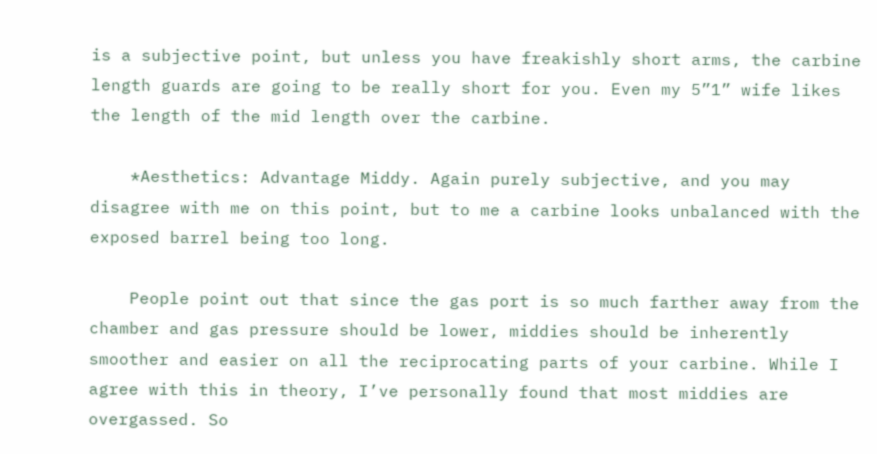is a subjective point, but unless you have freakishly short arms, the carbine length guards are going to be really short for you. Even my 5”1” wife likes the length of the mid length over the carbine.

    *Aesthetics: Advantage Middy. Again purely subjective, and you may disagree with me on this point, but to me a carbine looks unbalanced with the exposed barrel being too long.

    People point out that since the gas port is so much farther away from the chamber and gas pressure should be lower, middies should be inherently smoother and easier on all the reciprocating parts of your carbine. While I agree with this in theory, I’ve personally found that most middies are overgassed. So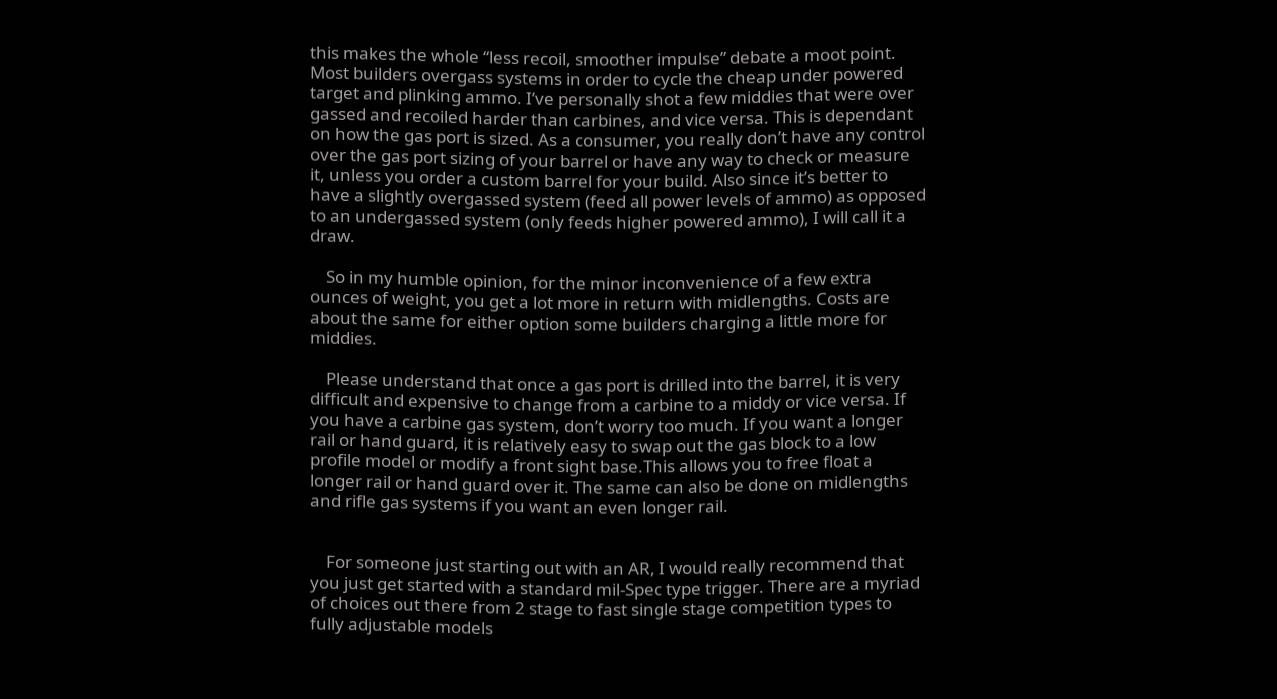this makes the whole “less recoil, smoother impulse” debate a moot point. Most builders overgass systems in order to cycle the cheap under powered target and plinking ammo. I’ve personally shot a few middies that were over gassed and recoiled harder than carbines, and vice versa. This is dependant on how the gas port is sized. As a consumer, you really don’t have any control over the gas port sizing of your barrel or have any way to check or measure it, unless you order a custom barrel for your build. Also since it’s better to have a slightly overgassed system (feed all power levels of ammo) as opposed to an undergassed system (only feeds higher powered ammo), I will call it a draw.

    So in my humble opinion, for the minor inconvenience of a few extra ounces of weight, you get a lot more in return with midlengths. Costs are about the same for either option some builders charging a little more for middies.

    Please understand that once a gas port is drilled into the barrel, it is very difficult and expensive to change from a carbine to a middy or vice versa. If you have a carbine gas system, don’t worry too much. If you want a longer rail or hand guard, it is relatively easy to swap out the gas block to a low profile model or modify a front sight base.This allows you to free float a longer rail or hand guard over it. The same can also be done on midlengths and rifle gas systems if you want an even longer rail.


    For someone just starting out with an AR, I would really recommend that you just get started with a standard mil-Spec type trigger. There are a myriad of choices out there from 2 stage to fast single stage competition types to fully adjustable models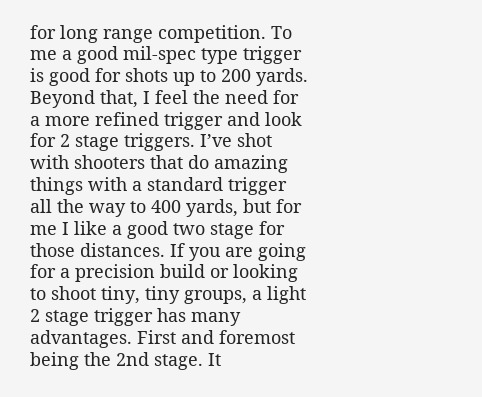for long range competition. To me a good mil-spec type trigger is good for shots up to 200 yards. Beyond that, I feel the need for a more refined trigger and look for 2 stage triggers. I’ve shot with shooters that do amazing things with a standard trigger all the way to 400 yards, but for me I like a good two stage for those distances. If you are going for a precision build or looking to shoot tiny, tiny groups, a light 2 stage trigger has many advantages. First and foremost being the 2nd stage. It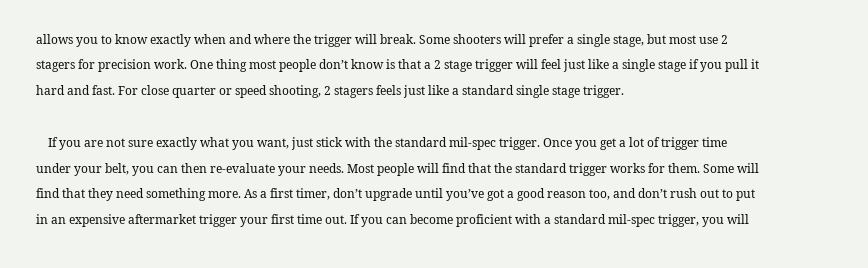allows you to know exactly when and where the trigger will break. Some shooters will prefer a single stage, but most use 2 stagers for precision work. One thing most people don’t know is that a 2 stage trigger will feel just like a single stage if you pull it hard and fast. For close quarter or speed shooting, 2 stagers feels just like a standard single stage trigger.

    If you are not sure exactly what you want, just stick with the standard mil-spec trigger. Once you get a lot of trigger time under your belt, you can then re-evaluate your needs. Most people will find that the standard trigger works for them. Some will find that they need something more. As a first timer, don’t upgrade until you’ve got a good reason too, and don’t rush out to put in an expensive aftermarket trigger your first time out. If you can become proficient with a standard mil-spec trigger, you will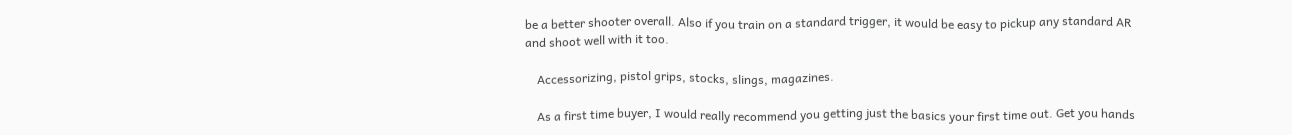be a better shooter overall. Also if you train on a standard trigger, it would be easy to pickup any standard AR and shoot well with it too.

    Accessorizing, pistol grips, stocks, slings, magazines.

    As a first time buyer, I would really recommend you getting just the basics your first time out. Get you hands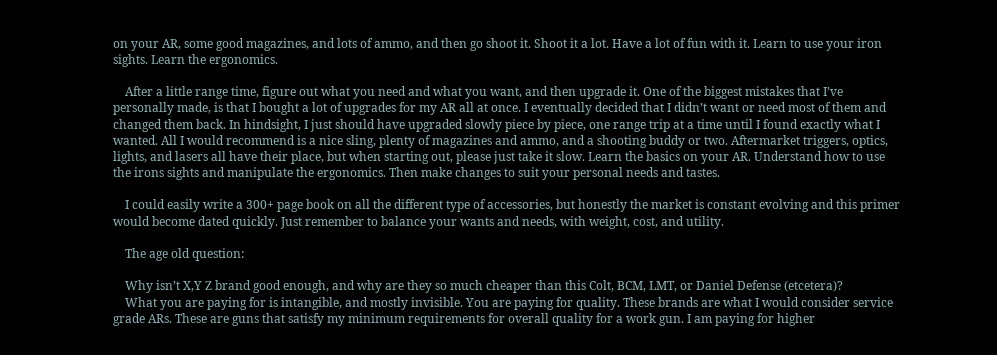on your AR, some good magazines, and lots of ammo, and then go shoot it. Shoot it a lot. Have a lot of fun with it. Learn to use your iron sights. Learn the ergonomics.

    After a little range time, figure out what you need and what you want, and then upgrade it. One of the biggest mistakes that I’ve personally made, is that I bought a lot of upgrades for my AR all at once. I eventually decided that I didn’t want or need most of them and changed them back. In hindsight, I just should have upgraded slowly piece by piece, one range trip at a time until I found exactly what I wanted. All I would recommend is a nice sling, plenty of magazines and ammo, and a shooting buddy or two. Aftermarket triggers, optics, lights, and lasers all have their place, but when starting out, please just take it slow. Learn the basics on your AR. Understand how to use the irons sights and manipulate the ergonomics. Then make changes to suit your personal needs and tastes.

    I could easily write a 300+ page book on all the different type of accessories, but honestly the market is constant evolving and this primer would become dated quickly. Just remember to balance your wants and needs, with weight, cost, and utility.

    The age old question:

    Why isn’t X,Y Z brand good enough, and why are they so much cheaper than this Colt, BCM, LMT, or Daniel Defense (etcetera)?
    What you are paying for is intangible, and mostly invisible. You are paying for quality. These brands are what I would consider service grade ARs. These are guns that satisfy my minimum requirements for overall quality for a work gun. I am paying for higher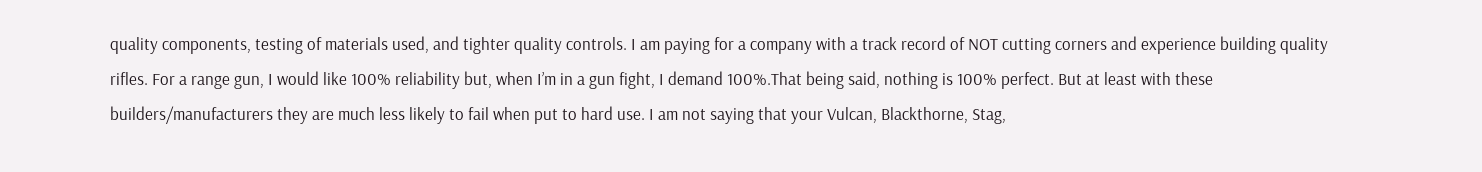quality components, testing of materials used, and tighter quality controls. I am paying for a company with a track record of NOT cutting corners and experience building quality rifles. For a range gun, I would like 100% reliability but, when I’m in a gun fight, I demand 100%.That being said, nothing is 100% perfect. But at least with these builders/manufacturers they are much less likely to fail when put to hard use. I am not saying that your Vulcan, Blackthorne, Stag,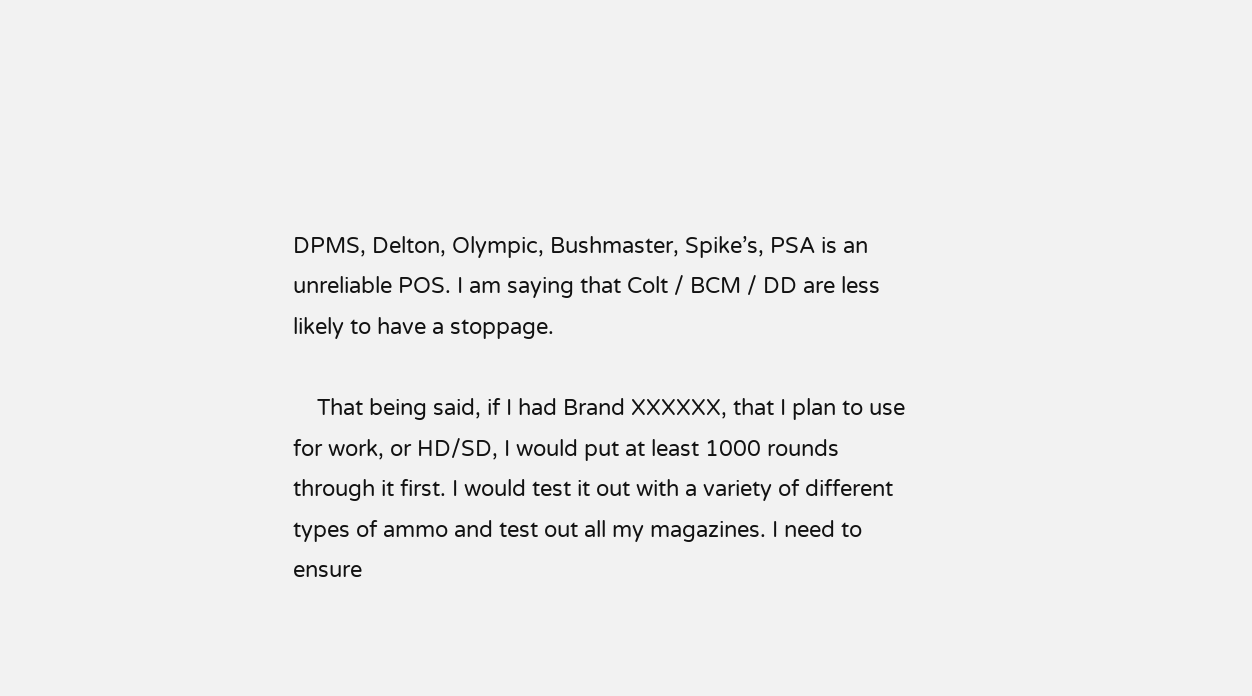DPMS, Delton, Olympic, Bushmaster, Spike’s, PSA is an unreliable POS. I am saying that Colt / BCM / DD are less likely to have a stoppage.

    That being said, if I had Brand XXXXXX, that I plan to use for work, or HD/SD, I would put at least 1000 rounds through it first. I would test it out with a variety of different types of ammo and test out all my magazines. I need to ensure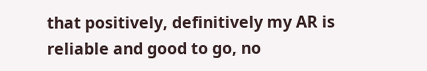that positively, definitively my AR is reliable and good to go, no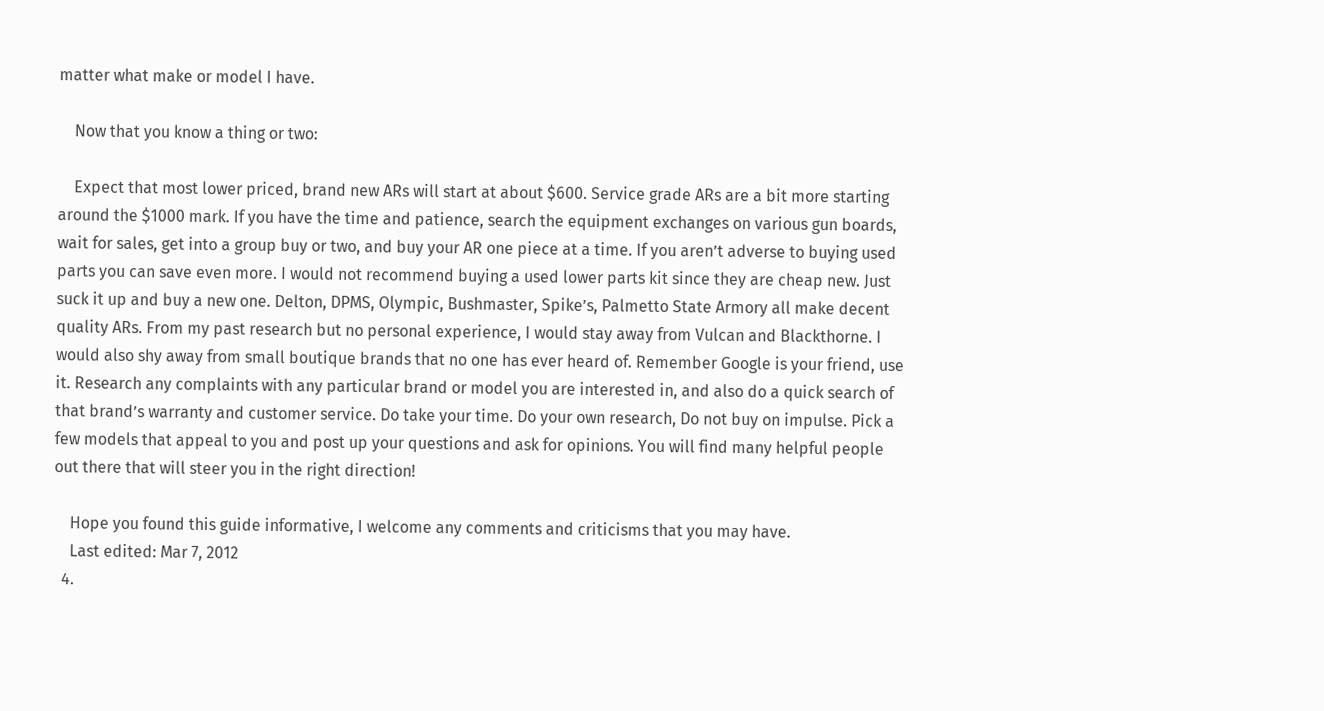matter what make or model I have.

    Now that you know a thing or two:

    Expect that most lower priced, brand new ARs will start at about $600. Service grade ARs are a bit more starting around the $1000 mark. If you have the time and patience, search the equipment exchanges on various gun boards, wait for sales, get into a group buy or two, and buy your AR one piece at a time. If you aren’t adverse to buying used parts you can save even more. I would not recommend buying a used lower parts kit since they are cheap new. Just suck it up and buy a new one. Delton, DPMS, Olympic, Bushmaster, Spike’s, Palmetto State Armory all make decent quality ARs. From my past research but no personal experience, I would stay away from Vulcan and Blackthorne. I would also shy away from small boutique brands that no one has ever heard of. Remember Google is your friend, use it. Research any complaints with any particular brand or model you are interested in, and also do a quick search of that brand’s warranty and customer service. Do take your time. Do your own research, Do not buy on impulse. Pick a few models that appeal to you and post up your questions and ask for opinions. You will find many helpful people out there that will steer you in the right direction!

    Hope you found this guide informative, I welcome any comments and criticisms that you may have.
    Last edited: Mar 7, 2012
  4.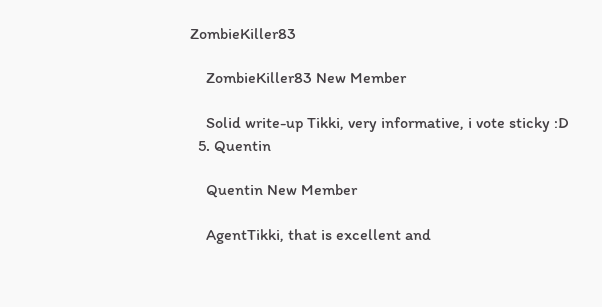ZombieKiller83

    ZombieKiller83 New Member

    Solid write-up Tikki, very informative, i vote sticky :D
  5. Quentin

    Quentin New Member

    AgentTikki, that is excellent and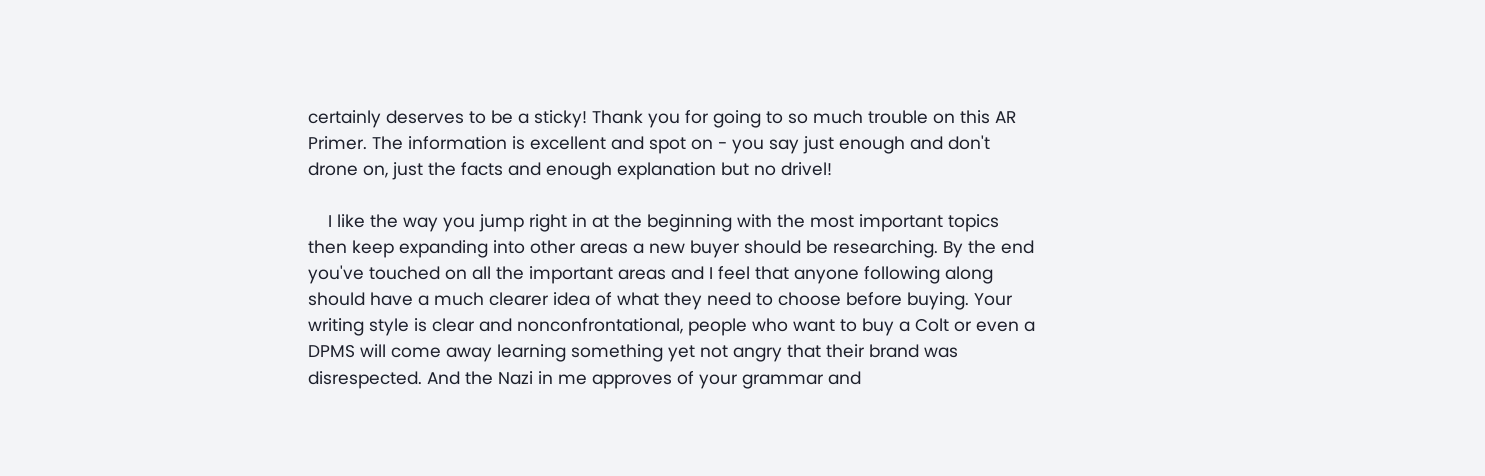certainly deserves to be a sticky! Thank you for going to so much trouble on this AR Primer. The information is excellent and spot on - you say just enough and don't drone on, just the facts and enough explanation but no drivel!

    I like the way you jump right in at the beginning with the most important topics then keep expanding into other areas a new buyer should be researching. By the end you've touched on all the important areas and I feel that anyone following along should have a much clearer idea of what they need to choose before buying. Your writing style is clear and nonconfrontational, people who want to buy a Colt or even a DPMS will come away learning something yet not angry that their brand was disrespected. And the Nazi in me approves of your grammar and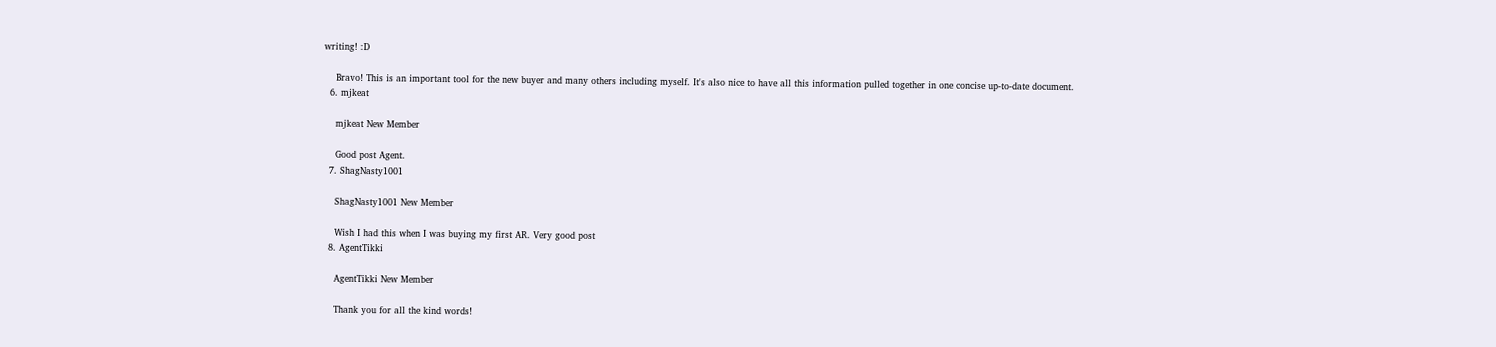writing! :D

    Bravo! This is an important tool for the new buyer and many others including myself. It's also nice to have all this information pulled together in one concise up-to-date document.
  6. mjkeat

    mjkeat New Member

    Good post Agent.
  7. ShagNasty1001

    ShagNasty1001 New Member

    Wish I had this when I was buying my first AR. Very good post
  8. AgentTikki

    AgentTikki New Member

    Thank you for all the kind words!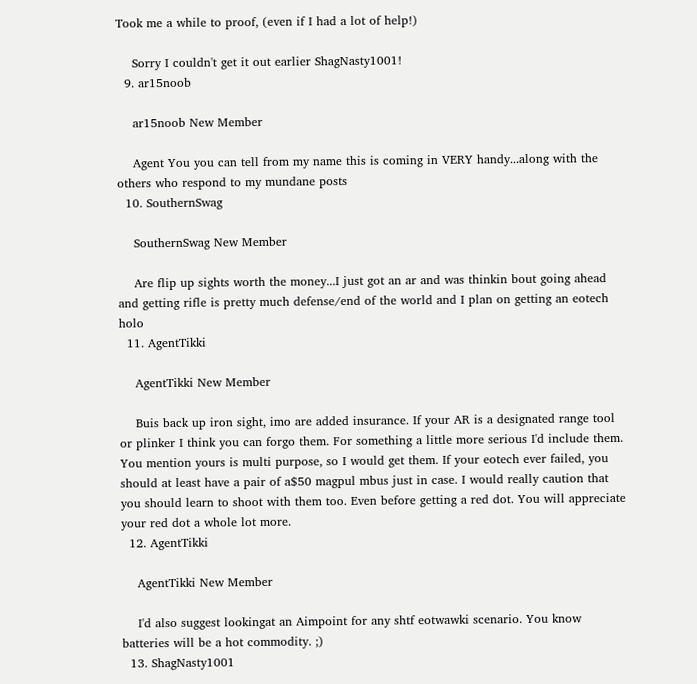Took me a while to proof, (even if I had a lot of help!)

    Sorry I couldn't get it out earlier ShagNasty1001!
  9. ar15noob

    ar15noob New Member

    Agent You you can tell from my name this is coming in VERY handy...along with the others who respond to my mundane posts
  10. SouthernSwag

    SouthernSwag New Member

    Are flip up sights worth the money...I just got an ar and was thinkin bout going ahead and getting rifle is pretty much defense/end of the world and I plan on getting an eotech holo
  11. AgentTikki

    AgentTikki New Member

    Buis back up iron sight, imo are added insurance. If your AR is a designated range tool or plinker I think you can forgo them. For something a little more serious I'd include them. You mention yours is multi purpose, so I would get them. If your eotech ever failed, you should at least have a pair of a$50 magpul mbus just in case. I would really caution that you should learn to shoot with them too. Even before getting a red dot. You will appreciate your red dot a whole lot more.
  12. AgentTikki

    AgentTikki New Member

    I'd also suggest lookingat an Aimpoint for any shtf eotwawki scenario. You know batteries will be a hot commodity. ;)
  13. ShagNasty1001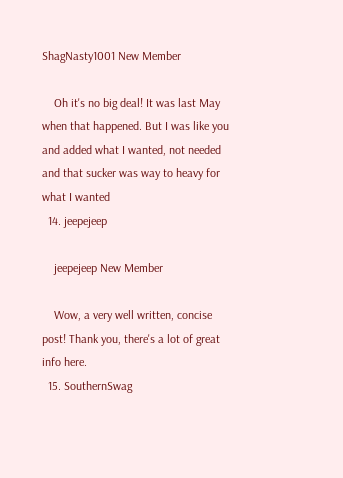ShagNasty1001 New Member

    Oh it's no big deal! It was last May when that happened. But I was like you and added what I wanted, not needed and that sucker was way to heavy for what I wanted
  14. jeepejeep

    jeepejeep New Member

    Wow, a very well written, concise post! Thank you, there's a lot of great info here.
  15. SouthernSwag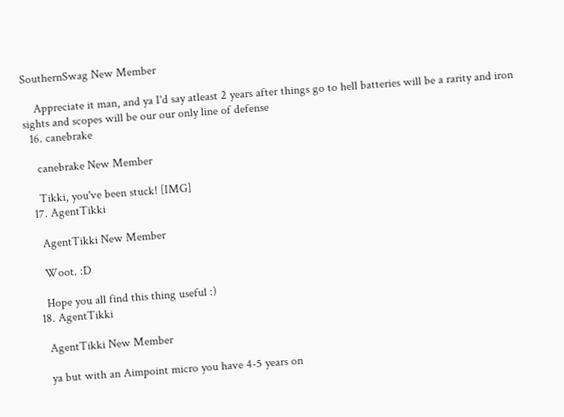SouthernSwag New Member

    Appreciate it man, and ya I'd say atleast 2 years after things go to hell batteries will be a rarity and iron sights and scopes will be our our only line of defense
  16. canebrake

    canebrake New Member

    Tikki, you've been stuck! [IMG]
  17. AgentTikki

    AgentTikki New Member

    Woot. :D

    Hope you all find this thing useful :)
  18. AgentTikki

    AgentTikki New Member

    ya but with an Aimpoint micro you have 4-5 years on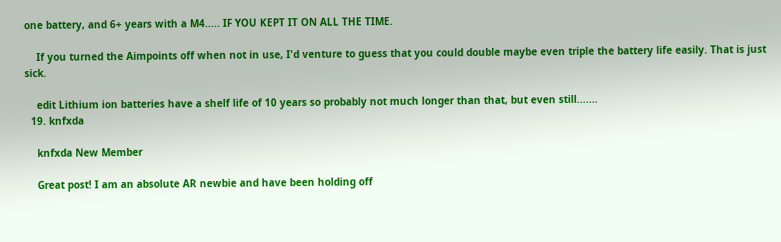one battery, and 6+ years with a M4..... IF YOU KEPT IT ON ALL THE TIME.

    If you turned the Aimpoints off when not in use, I'd venture to guess that you could double maybe even triple the battery life easily. That is just sick.

    edit Lithium ion batteries have a shelf life of 10 years so probably not much longer than that, but even still.......
  19. knfxda

    knfxda New Member

    Great post! I am an absolute AR newbie and have been holding off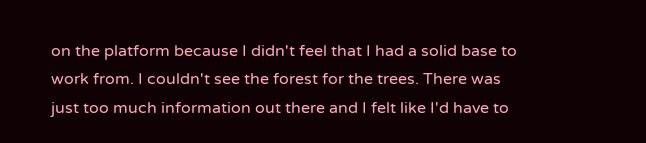on the platform because I didn't feel that I had a solid base to work from. I couldn't see the forest for the trees. There was just too much information out there and I felt like I'd have to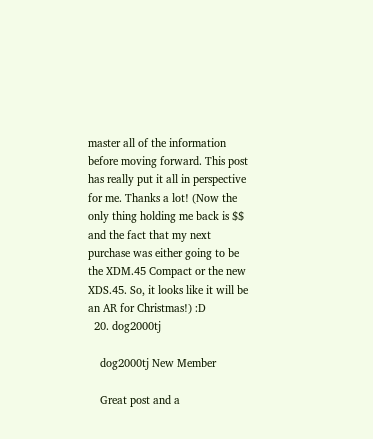master all of the information before moving forward. This post has really put it all in perspective for me. Thanks a lot! (Now the only thing holding me back is $$ and the fact that my next purchase was either going to be the XDM.45 Compact or the new XDS.45. So, it looks like it will be an AR for Christmas!) :D
  20. dog2000tj

    dog2000tj New Member

    Great post and a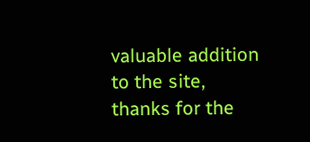valuable addition to the site, thanks for the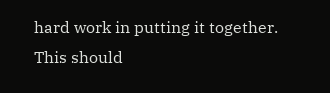hard work in putting it together. This should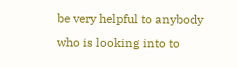be very helpful to anybody who is looking into to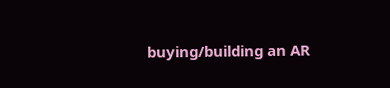buying/building an AR